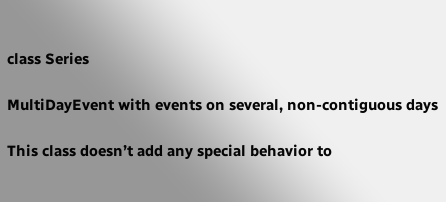class Series

MultiDayEvent with events on several, non-contiguous days

This class doesn’t add any special behavior to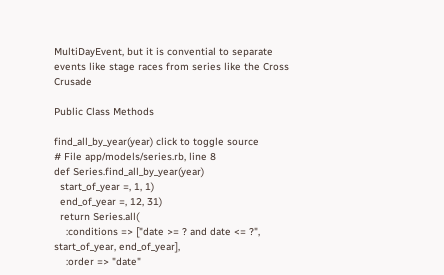MultiDayEvent, but it is convential to separate events like stage races from series like the Cross Crusade

Public Class Methods

find_all_by_year(year) click to toggle source
# File app/models/series.rb, line 8
def Series.find_all_by_year(year)
  start_of_year =, 1, 1)
  end_of_year =, 12, 31)
  return Series.all(
    :conditions => ["date >= ? and date <= ?", start_of_year, end_of_year],
    :order => "date"